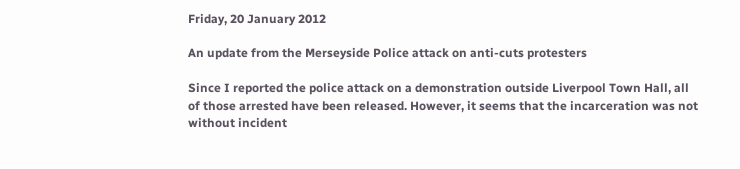Friday, 20 January 2012

An update from the Merseyside Police attack on anti-cuts protesters

Since I reported the police attack on a demonstration outside Liverpool Town Hall, all of those arrested have been released. However, it seems that the incarceration was not without incident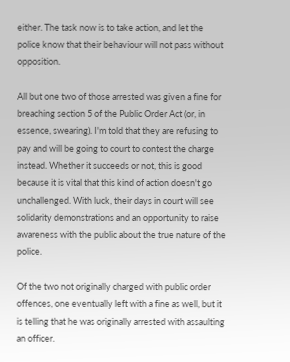either. The task now is to take action, and let the police know that their behaviour will not pass without opposition.

All but one two of those arrested was given a fine for breaching section 5 of the Public Order Act (or, in essence, swearing). I'm told that they are refusing to pay and will be going to court to contest the charge instead. Whether it succeeds or not, this is good because it is vital that this kind of action doesn't go unchallenged. With luck, their days in court will see solidarity demonstrations and an opportunity to raise awareness with the public about the true nature of the police.

Of the two not originally charged with public order offences, one eventually left with a fine as well, but it is telling that he was originally arrested with assaulting an officer.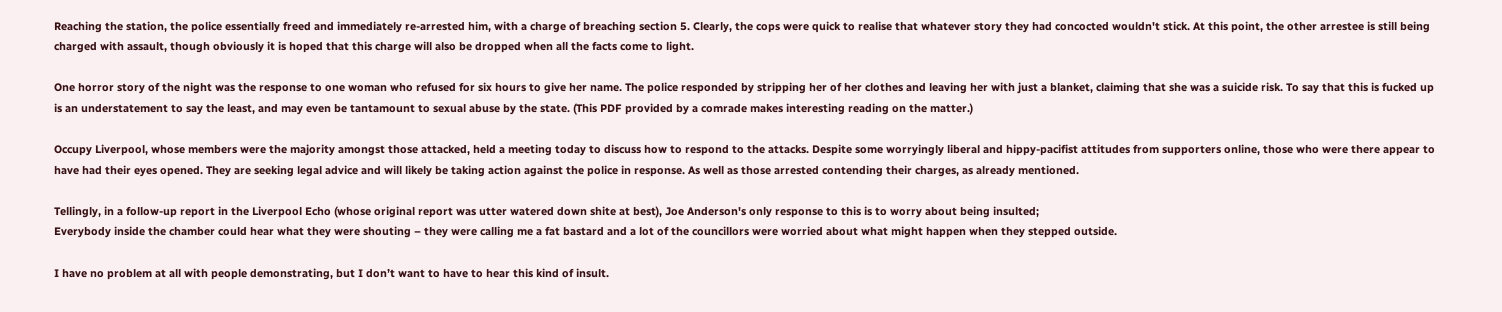Reaching the station, the police essentially freed and immediately re-arrested him, with a charge of breaching section 5. Clearly, the cops were quick to realise that whatever story they had concocted wouldn't stick. At this point, the other arrestee is still being charged with assault, though obviously it is hoped that this charge will also be dropped when all the facts come to light.

One horror story of the night was the response to one woman who refused for six hours to give her name. The police responded by stripping her of her clothes and leaving her with just a blanket, claiming that she was a suicide risk. To say that this is fucked up is an understatement to say the least, and may even be tantamount to sexual abuse by the state. (This PDF provided by a comrade makes interesting reading on the matter.)

Occupy Liverpool, whose members were the majority amongst those attacked, held a meeting today to discuss how to respond to the attacks. Despite some worryingly liberal and hippy-pacifist attitudes from supporters online, those who were there appear to have had their eyes opened. They are seeking legal advice and will likely be taking action against the police in response. As well as those arrested contending their charges, as already mentioned.

Tellingly, in a follow-up report in the Liverpool Echo (whose original report was utter watered down shite at best), Joe Anderson's only response to this is to worry about being insulted;
Everybody inside the chamber could hear what they were shouting – they were calling me a fat bastard and a lot of the councillors were worried about what might happen when they stepped outside.

I have no problem at all with people demonstrating, but I don’t want to have to hear this kind of insult.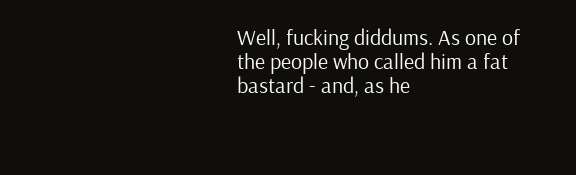Well, fucking diddums. As one of the people who called him a fat bastard - and, as he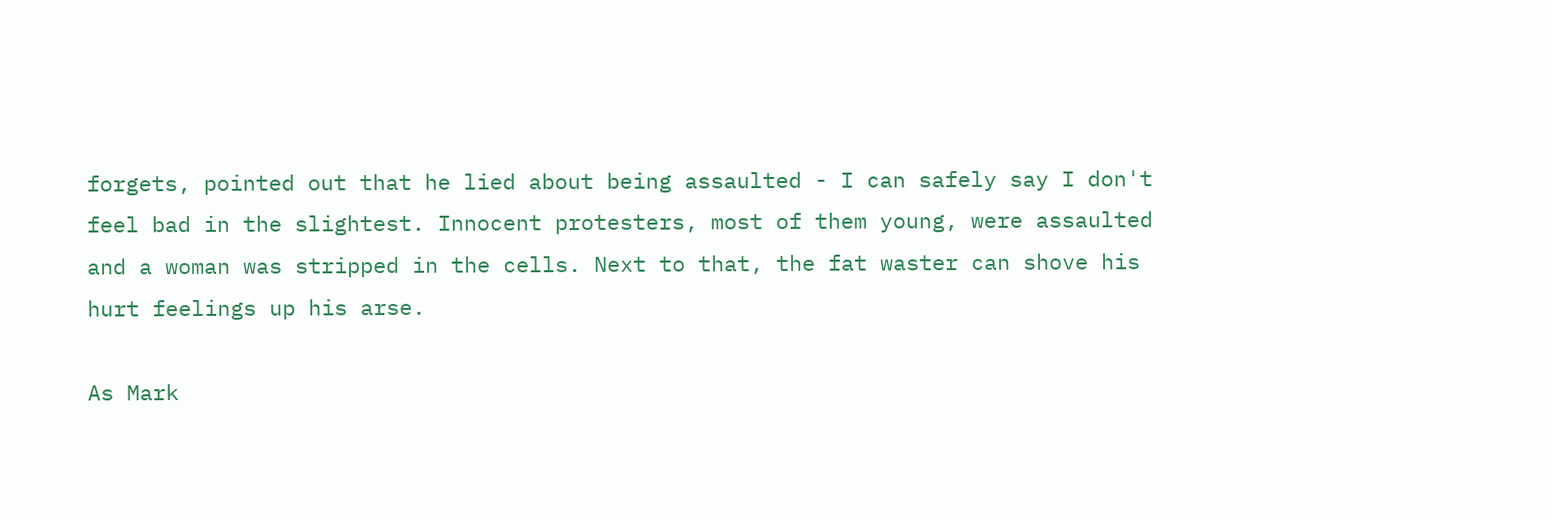forgets, pointed out that he lied about being assaulted - I can safely say I don't feel bad in the slightest. Innocent protesters, most of them young, were assaulted and a woman was stripped in the cells. Next to that, the fat waster can shove his hurt feelings up his arse.

As Mark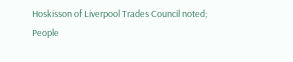Hoskisson of Liverpool Trades Council noted;
People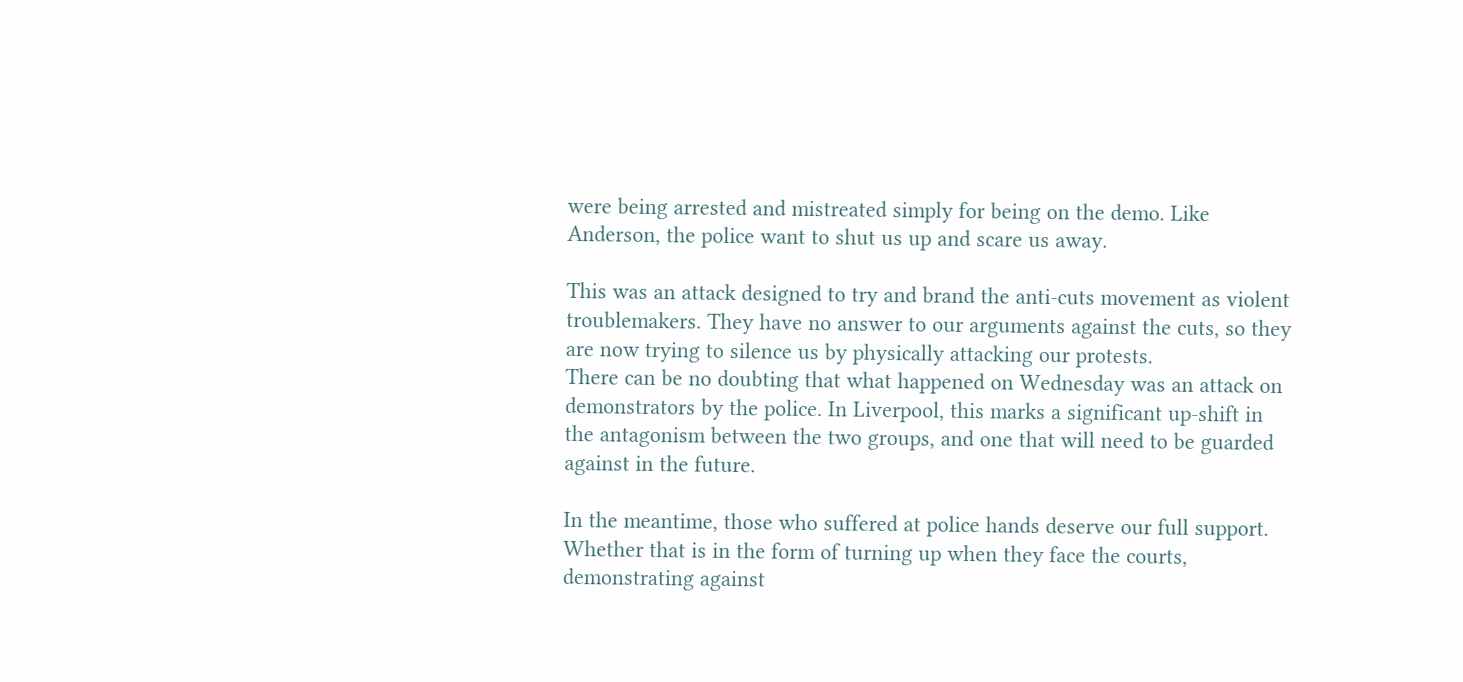were being arrested and mistreated simply for being on the demo. Like Anderson, the police want to shut us up and scare us away.

This was an attack designed to try and brand the anti-cuts movement as violent troublemakers. They have no answer to our arguments against the cuts, so they are now trying to silence us by physically attacking our protests.
There can be no doubting that what happened on Wednesday was an attack on demonstrators by the police. In Liverpool, this marks a significant up-shift in the antagonism between the two groups, and one that will need to be guarded against in the future.

In the meantime, those who suffered at police hands deserve our full support. Whether that is in the form of turning up when they face the courts, demonstrating against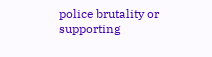police brutality or supporting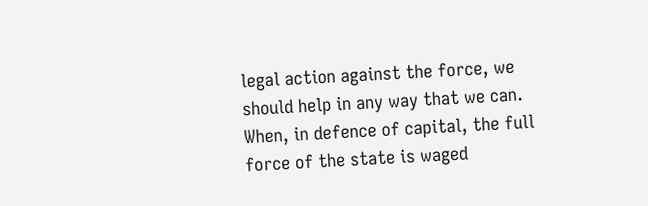legal action against the force, we should help in any way that we can. When, in defence of capital, the full force of the state is waged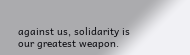against us, solidarity is our greatest weapon.